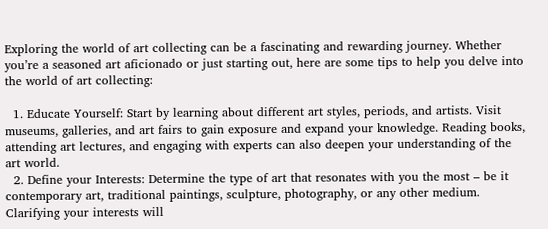Exploring the world of art collecting can be a fascinating and rewarding journey. Whether you’re a seasoned art aficionado or just starting out, here are some tips to help you delve into the world of art collecting:

  1. Educate Yourself: Start by learning about different art styles, periods, and artists. Visit museums, galleries, and art fairs to gain exposure and expand your knowledge. Reading books, attending art lectures, and engaging with experts can also deepen your understanding of the art world.
  2. Define your Interests: Determine the type of art that resonates with you the most – be it contemporary art, traditional paintings, sculpture, photography, or any other medium. Clarifying your interests will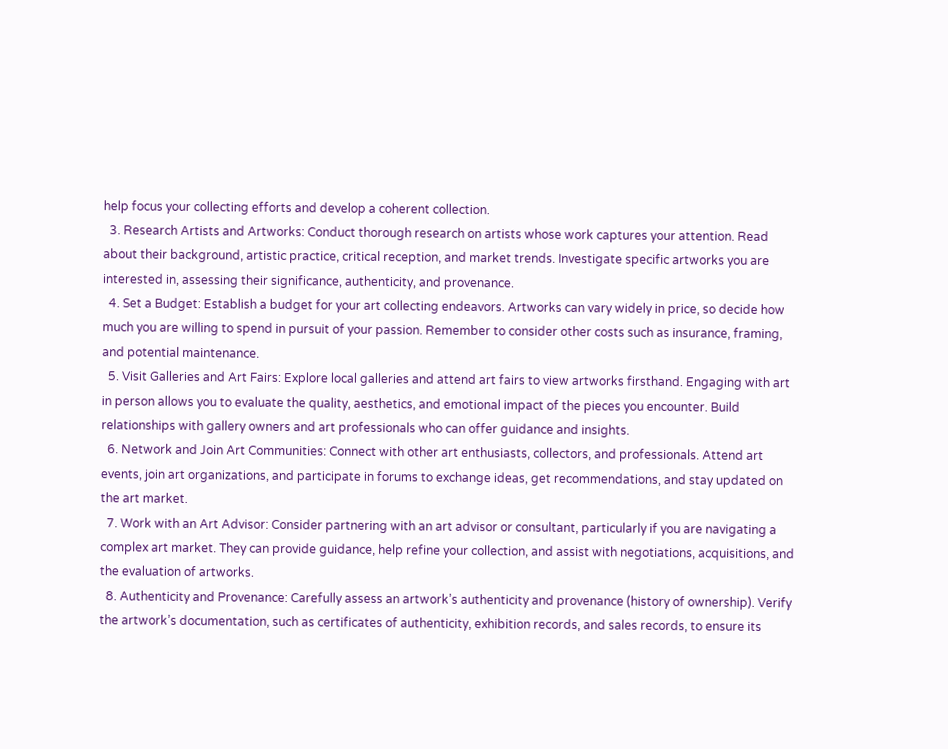help focus your collecting efforts and develop a coherent collection.
  3. Research Artists and Artworks: Conduct thorough research on artists whose work captures your attention. Read about their background, artistic practice, critical reception, and market trends. Investigate specific artworks you are interested in, assessing their significance, authenticity, and provenance.
  4. Set a Budget: Establish a budget for your art collecting endeavors. Artworks can vary widely in price, so decide how much you are willing to spend in pursuit of your passion. Remember to consider other costs such as insurance, framing, and potential maintenance.
  5. Visit Galleries and Art Fairs: Explore local galleries and attend art fairs to view artworks firsthand. Engaging with art in person allows you to evaluate the quality, aesthetics, and emotional impact of the pieces you encounter. Build relationships with gallery owners and art professionals who can offer guidance and insights.
  6. Network and Join Art Communities: Connect with other art enthusiasts, collectors, and professionals. Attend art events, join art organizations, and participate in forums to exchange ideas, get recommendations, and stay updated on the art market.
  7. Work with an Art Advisor: Consider partnering with an art advisor or consultant, particularly if you are navigating a complex art market. They can provide guidance, help refine your collection, and assist with negotiations, acquisitions, and the evaluation of artworks.
  8. Authenticity and Provenance: Carefully assess an artwork’s authenticity and provenance (history of ownership). Verify the artwork’s documentation, such as certificates of authenticity, exhibition records, and sales records, to ensure its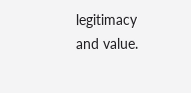legitimacy and value.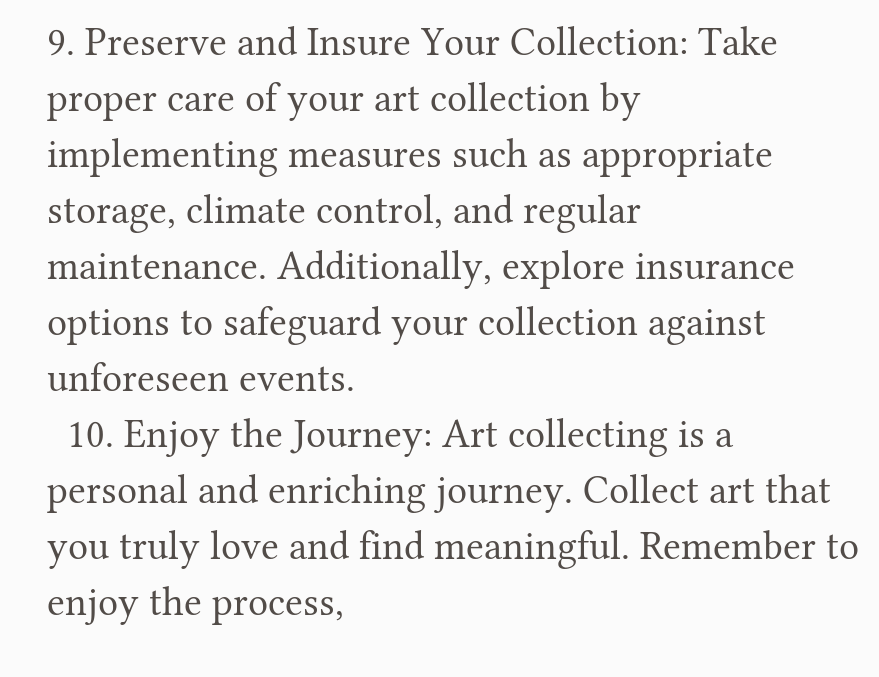9. Preserve and Insure Your Collection: Take proper care of your art collection by implementing measures such as appropriate storage, climate control, and regular maintenance. Additionally, explore insurance options to safeguard your collection against unforeseen events.
  10. Enjoy the Journey: Art collecting is a personal and enriching journey. Collect art that you truly love and find meaningful. Remember to enjoy the process,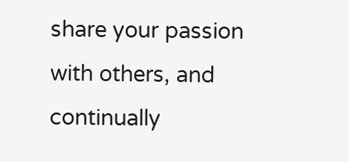share your passion with others, and continually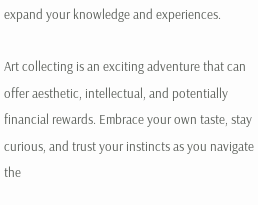expand your knowledge and experiences.

Art collecting is an exciting adventure that can offer aesthetic, intellectual, and potentially financial rewards. Embrace your own taste, stay curious, and trust your instincts as you navigate the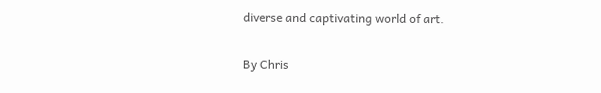diverse and captivating world of art.

By Chris